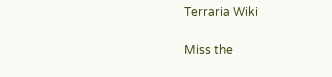Terraria Wiki

Miss the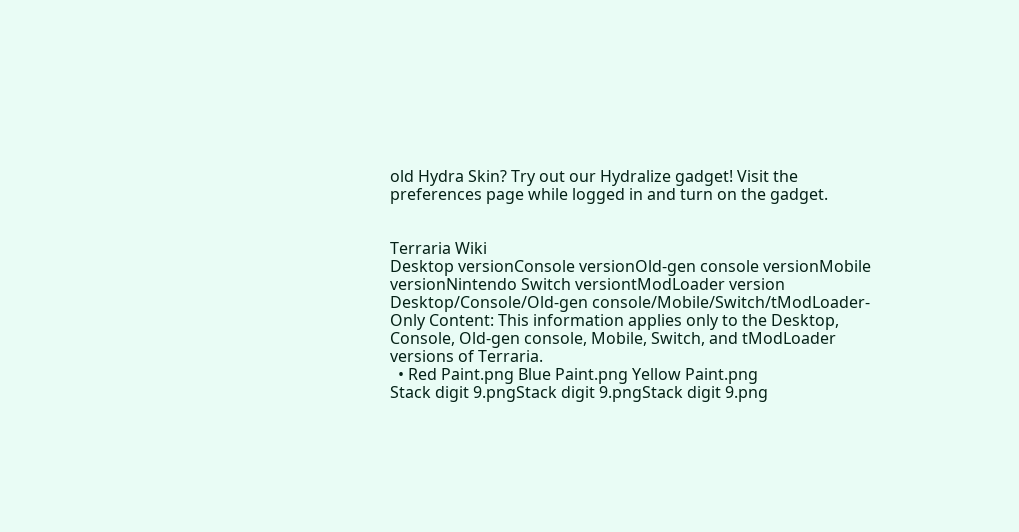old Hydra Skin? Try out our Hydralize gadget! Visit the preferences page while logged in and turn on the gadget.


Terraria Wiki
Desktop versionConsole versionOld-gen console versionMobile versionNintendo Switch versiontModLoader version
Desktop/Console/Old-gen console/Mobile/Switch/tModLoader-Only Content: This information applies only to the Desktop, Console, Old-gen console, Mobile, Switch, and tModLoader versions of Terraria.
  • Red Paint.png Blue Paint.png Yellow Paint.png
Stack digit 9.pngStack digit 9.pngStack digit 9.png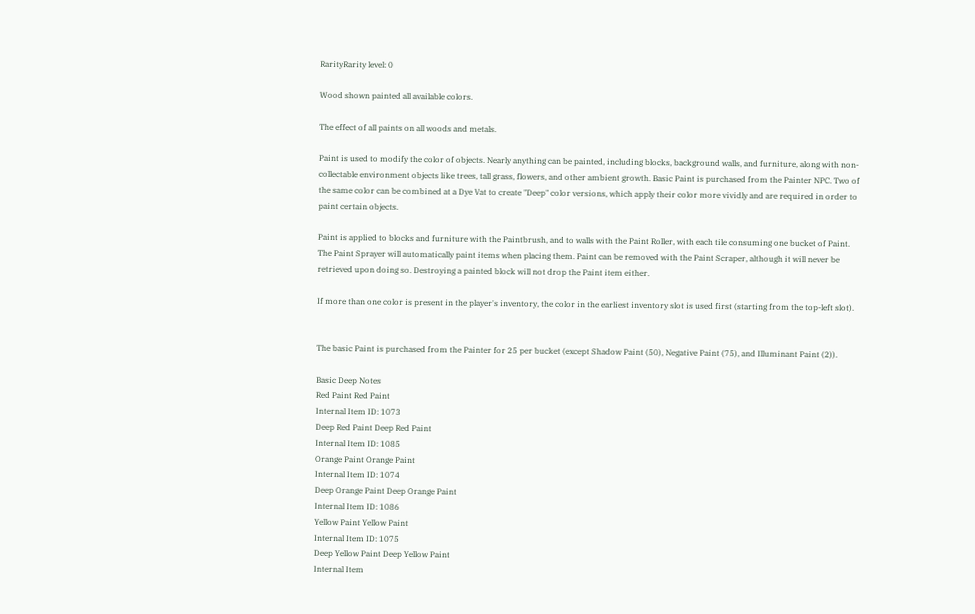RarityRarity level: 0

Wood shown painted all available colors.

The effect of all paints on all woods and metals.

Paint is used to modify the color of objects. Nearly anything can be painted, including blocks, background walls, and furniture, along with non-collectable environment objects like trees, tall grass, flowers, and other ambient growth. Basic Paint is purchased from the Painter NPC. Two of the same color can be combined at a Dye Vat to create "Deep" color versions, which apply their color more vividly and are required in order to paint certain objects.

Paint is applied to blocks and furniture with the Paintbrush, and to walls with the Paint Roller, with each tile consuming one bucket of Paint. The Paint Sprayer will automatically paint items when placing them. Paint can be removed with the Paint Scraper, although it will never be retrieved upon doing so. Destroying a painted block will not drop the Paint item either.

If more than one color is present in the player's inventory, the color in the earliest inventory slot is used first (starting from the top-left slot).


The basic Paint is purchased from the Painter for 25 per bucket (except Shadow Paint (50), Negative Paint (75), and Illuminant Paint (2)).

Basic Deep Notes
Red Paint Red Paint
Internal Item ID: 1073
Deep Red Paint Deep Red Paint
Internal Item ID: 1085
Orange Paint Orange Paint
Internal Item ID: 1074
Deep Orange Paint Deep Orange Paint
Internal Item ID: 1086
Yellow Paint Yellow Paint
Internal Item ID: 1075
Deep Yellow Paint Deep Yellow Paint
Internal Item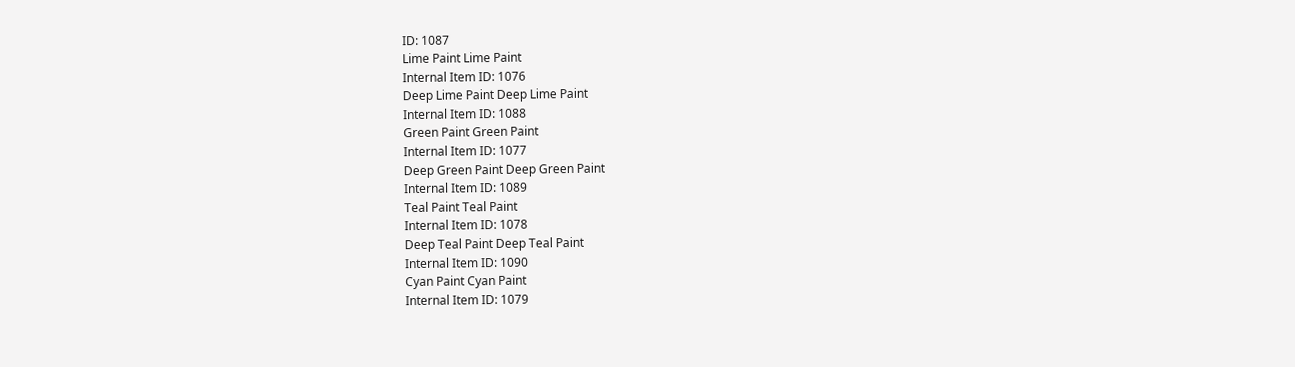ID: 1087
Lime Paint Lime Paint
Internal Item ID: 1076
Deep Lime Paint Deep Lime Paint
Internal Item ID: 1088
Green Paint Green Paint
Internal Item ID: 1077
Deep Green Paint Deep Green Paint
Internal Item ID: 1089
Teal Paint Teal Paint
Internal Item ID: 1078
Deep Teal Paint Deep Teal Paint
Internal Item ID: 1090
Cyan Paint Cyan Paint
Internal Item ID: 1079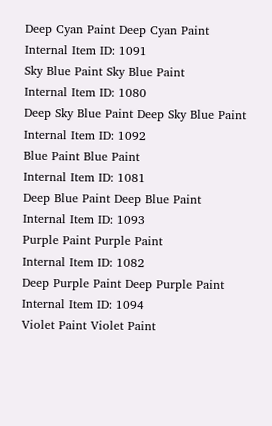Deep Cyan Paint Deep Cyan Paint
Internal Item ID: 1091
Sky Blue Paint Sky Blue Paint
Internal Item ID: 1080
Deep Sky Blue Paint Deep Sky Blue Paint
Internal Item ID: 1092
Blue Paint Blue Paint
Internal Item ID: 1081
Deep Blue Paint Deep Blue Paint
Internal Item ID: 1093
Purple Paint Purple Paint
Internal Item ID: 1082
Deep Purple Paint Deep Purple Paint
Internal Item ID: 1094
Violet Paint Violet Paint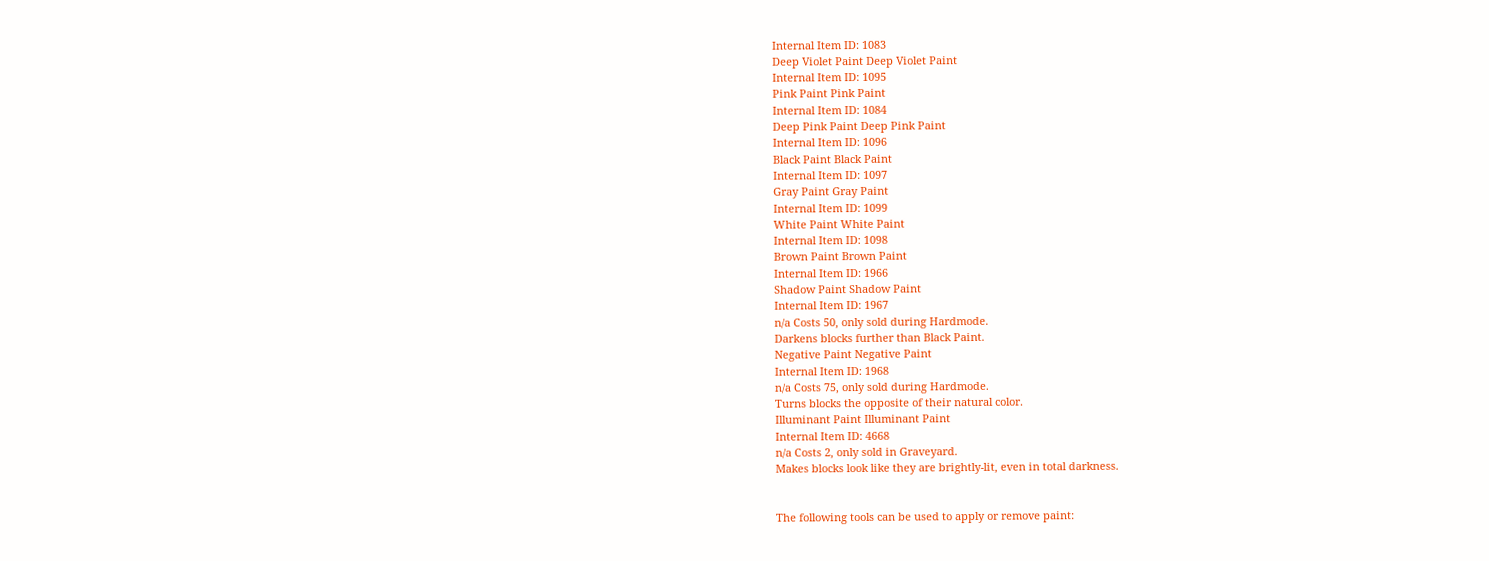Internal Item ID: 1083
Deep Violet Paint Deep Violet Paint
Internal Item ID: 1095
Pink Paint Pink Paint
Internal Item ID: 1084
Deep Pink Paint Deep Pink Paint
Internal Item ID: 1096
Black Paint Black Paint
Internal Item ID: 1097
Gray Paint Gray Paint
Internal Item ID: 1099
White Paint White Paint
Internal Item ID: 1098
Brown Paint Brown Paint
Internal Item ID: 1966
Shadow Paint Shadow Paint
Internal Item ID: 1967
n/a Costs 50, only sold during Hardmode.
Darkens blocks further than Black Paint.
Negative Paint Negative Paint
Internal Item ID: 1968
n/a Costs 75, only sold during Hardmode.
Turns blocks the opposite of their natural color.
Illuminant Paint Illuminant Paint
Internal Item ID: 4668
n/a Costs 2, only sold in Graveyard.
Makes blocks look like they are brightly-lit, even in total darkness.


The following tools can be used to apply or remove paint: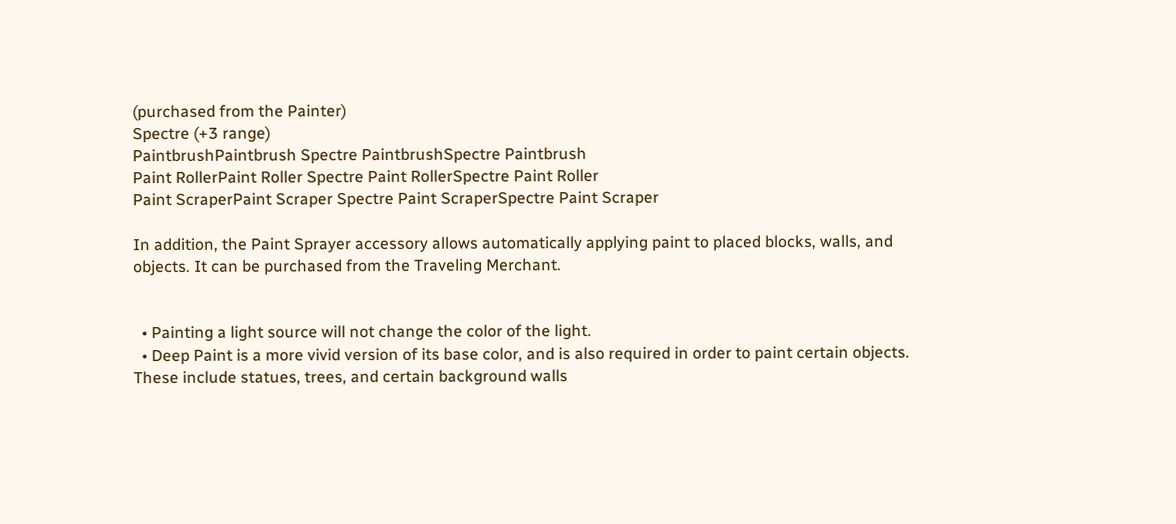(purchased from the Painter)
Spectre (+3 range)
PaintbrushPaintbrush Spectre PaintbrushSpectre Paintbrush
Paint RollerPaint Roller Spectre Paint RollerSpectre Paint Roller
Paint ScraperPaint Scraper Spectre Paint ScraperSpectre Paint Scraper

In addition, the Paint Sprayer accessory allows automatically applying paint to placed blocks, walls, and objects. It can be purchased from the Traveling Merchant.


  • Painting a light source will not change the color of the light.
  • Deep Paint is a more vivid version of its base color, and is also required in order to paint certain objects. These include statues, trees, and certain background walls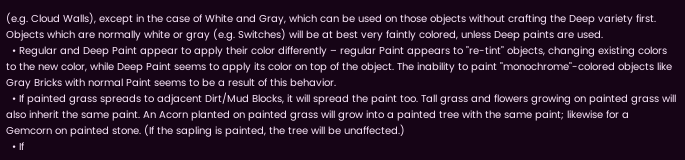(e.g. Cloud Walls), except in the case of White and Gray, which can be used on those objects without crafting the Deep variety first. Objects which are normally white or gray (e.g. Switches) will be at best very faintly colored, unless Deep paints are used.
  • Regular and Deep Paint appear to apply their color differently – regular Paint appears to "re-tint" objects, changing existing colors to the new color, while Deep Paint seems to apply its color on top of the object. The inability to paint "monochrome"-colored objects like Gray Bricks with normal Paint seems to be a result of this behavior.
  • If painted grass spreads to adjacent Dirt/Mud Blocks, it will spread the paint too. Tall grass and flowers growing on painted grass will also inherit the same paint. An Acorn planted on painted grass will grow into a painted tree with the same paint; likewise for a Gemcorn on painted stone. (If the sapling is painted, the tree will be unaffected.)
  • If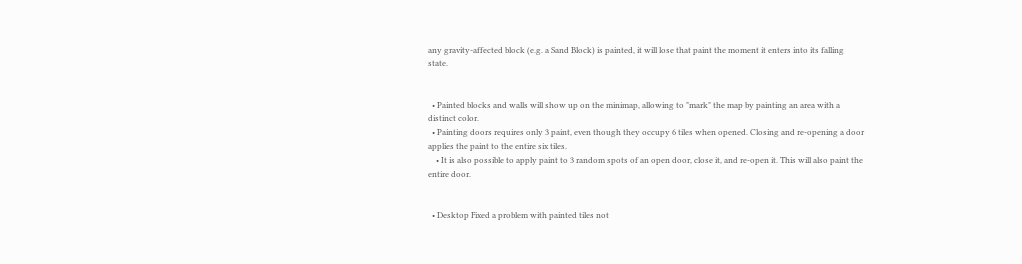any gravity-affected block (e.g. a Sand Block) is painted, it will lose that paint the moment it enters into its falling state.


  • Painted blocks and walls will show up on the minimap, allowing to "mark" the map by painting an area with a distinct color.
  • Painting doors requires only 3 paint, even though they occupy 6 tiles when opened. Closing and re-opening a door applies the paint to the entire six tiles.
    • It is also possible to apply paint to 3 random spots of an open door, close it, and re-open it. This will also paint the entire door.


  • Desktop Fixed a problem with painted tiles not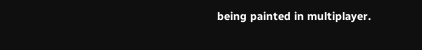being painted in multiplayer.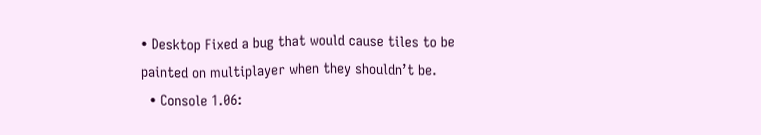• Desktop Fixed a bug that would cause tiles to be painted on multiplayer when they shouldn’t be.
  • Console 1.06: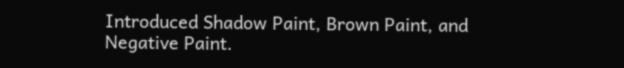Introduced Shadow Paint, Brown Paint, and Negative Paint.